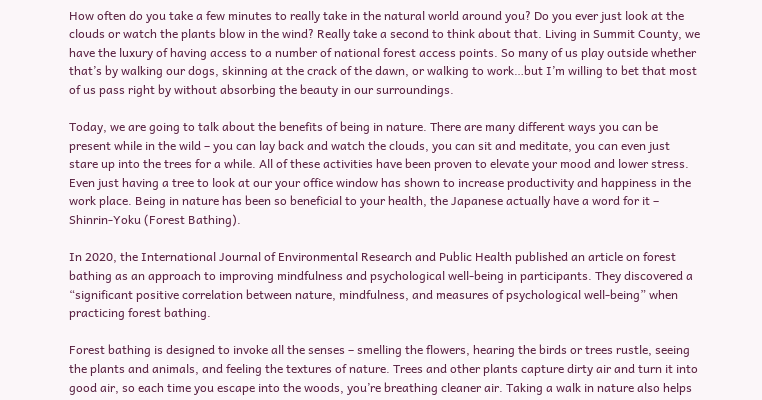How often do you take a few minutes to really take in the natural world around you? Do you ever just look at the clouds or watch the plants blow in the wind? Really take a second to think about that. Living in Summit County, we have the luxury of having access to a number of national forest access points. So many of us play outside whether that’s by walking our dogs, skinning at the crack of the dawn, or walking to work…but I’m willing to bet that most of us pass right by without absorbing the beauty in our surroundings.

Today, we are going to talk about the benefits of being in nature. There are many different ways you can be present while in the wild – you can lay back and watch the clouds, you can sit and meditate, you can even just stare up into the trees for a while. All of these activities have been proven to elevate your mood and lower stress. Even just having a tree to look at our your office window has shown to increase productivity and happiness in the work place. Being in nature has been so beneficial to your health, the Japanese actually have a word for it – Shinrin-Yoku (Forest Bathing).

In 2020, the International Journal of Environmental Research and Public Health published an article on forest bathing as an approach to improving mindfulness and psychological well-being in participants. They discovered a “significant positive correlation between nature, mindfulness, and measures of psychological well-being” when practicing forest bathing.

Forest bathing is designed to invoke all the senses – smelling the flowers, hearing the birds or trees rustle, seeing the plants and animals, and feeling the textures of nature. Trees and other plants capture dirty air and turn it into good air, so each time you escape into the woods, you’re breathing cleaner air. Taking a walk in nature also helps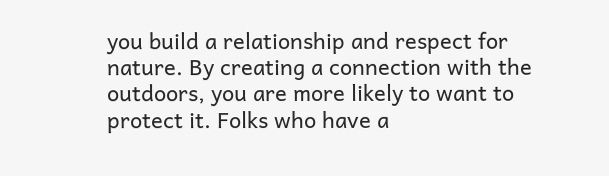you build a relationship and respect for nature. By creating a connection with the outdoors, you are more likely to want to protect it. Folks who have a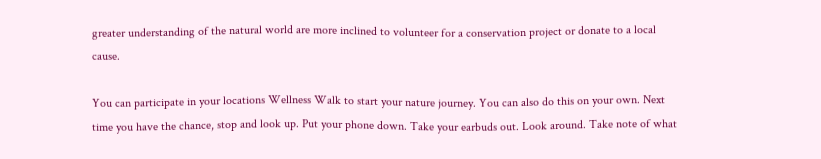greater understanding of the natural world are more inclined to volunteer for a conservation project or donate to a local cause.

You can participate in your locations Wellness Walk to start your nature journey. You can also do this on your own. Next time you have the chance, stop and look up. Put your phone down. Take your earbuds out. Look around. Take note of what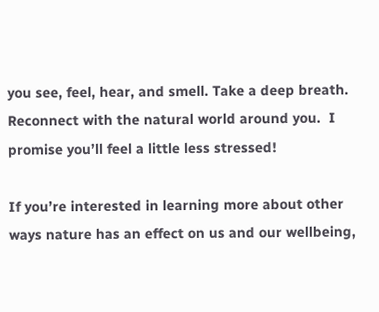you see, feel, hear, and smell. Take a deep breath. Reconnect with the natural world around you.  I promise you’ll feel a little less stressed!

If you’re interested in learning more about other ways nature has an effect on us and our wellbeing,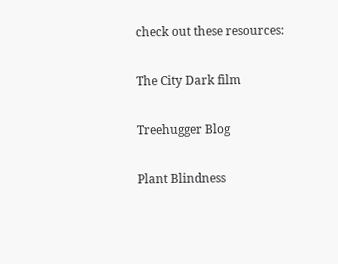check out these resources:

The City Dark film

Treehugger Blog

Plant Blindness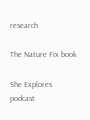research

The Nature Fix book

She Explores podcast